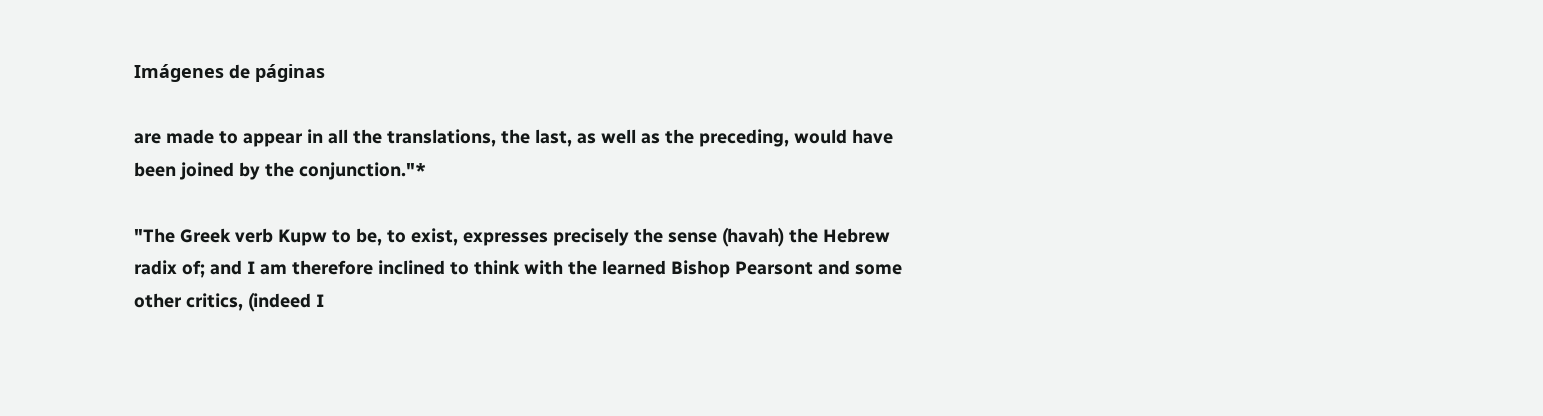Imágenes de páginas

are made to appear in all the translations, the last, as well as the preceding, would have been joined by the conjunction."*

"The Greek verb Kupw to be, to exist, expresses precisely the sense (havah) the Hebrew radix of; and I am therefore inclined to think with the learned Bishop Pearsont and some other critics, (indeed I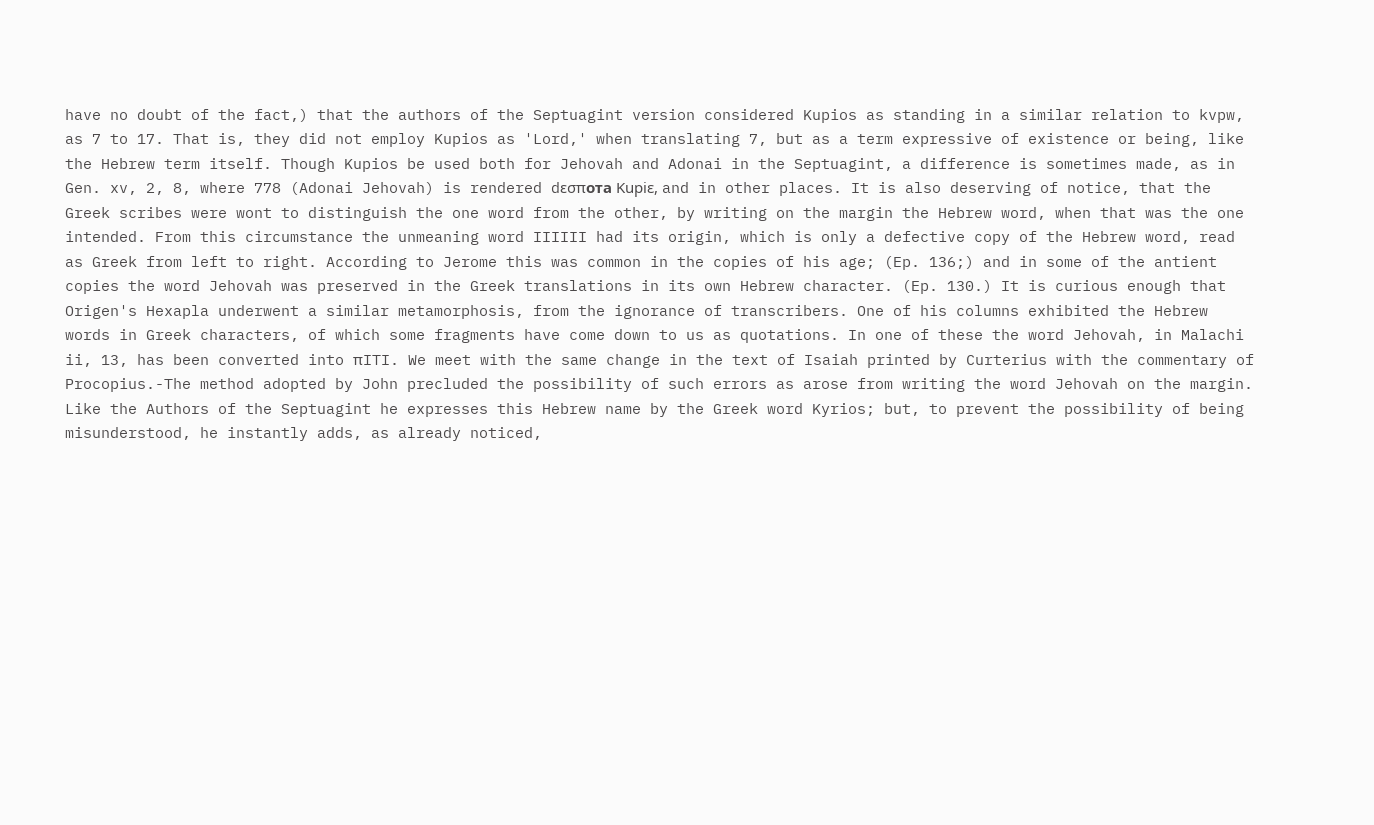have no doubt of the fact,) that the authors of the Septuagint version considered Kupios as standing in a similar relation to kvpw, as 7 to 17. That is, they did not employ Kupios as 'Lord,' when translating 7, but as a term expressive of existence or being, like the Hebrew term itself. Though Kupios be used both for Jehovah and Adonai in the Septuagint, a difference is sometimes made, as in Gen. xv, 2, 8, where 778 (Adonai Jehovah) is rendered dεσπота Kupiɛ, and in other places. It is also deserving of notice, that the Greek scribes were wont to distinguish the one word from the other, by writing on the margin the Hebrew word, when that was the one intended. From this circumstance the unmeaning word IIIIII had its origin, which is only a defective copy of the Hebrew word, read as Greek from left to right. According to Jerome this was common in the copies of his age; (Ep. 136;) and in some of the antient copies the word Jehovah was preserved in the Greek translations in its own Hebrew character. (Ep. 130.) It is curious enough that Origen's Hexapla underwent a similar metamorphosis, from the ignorance of transcribers. One of his columns exhibited the Hebrew words in Greek characters, of which some fragments have come down to us as quotations. In one of these the word Jehovah, in Malachi ii, 13, has been converted into πITI. We meet with the same change in the text of Isaiah printed by Curterius with the commentary of Procopius.-The method adopted by John precluded the possibility of such errors as arose from writing the word Jehovah on the margin. Like the Authors of the Septuagint he expresses this Hebrew name by the Greek word Kyrios; but, to prevent the possibility of being misunderstood, he instantly adds, as already noticed,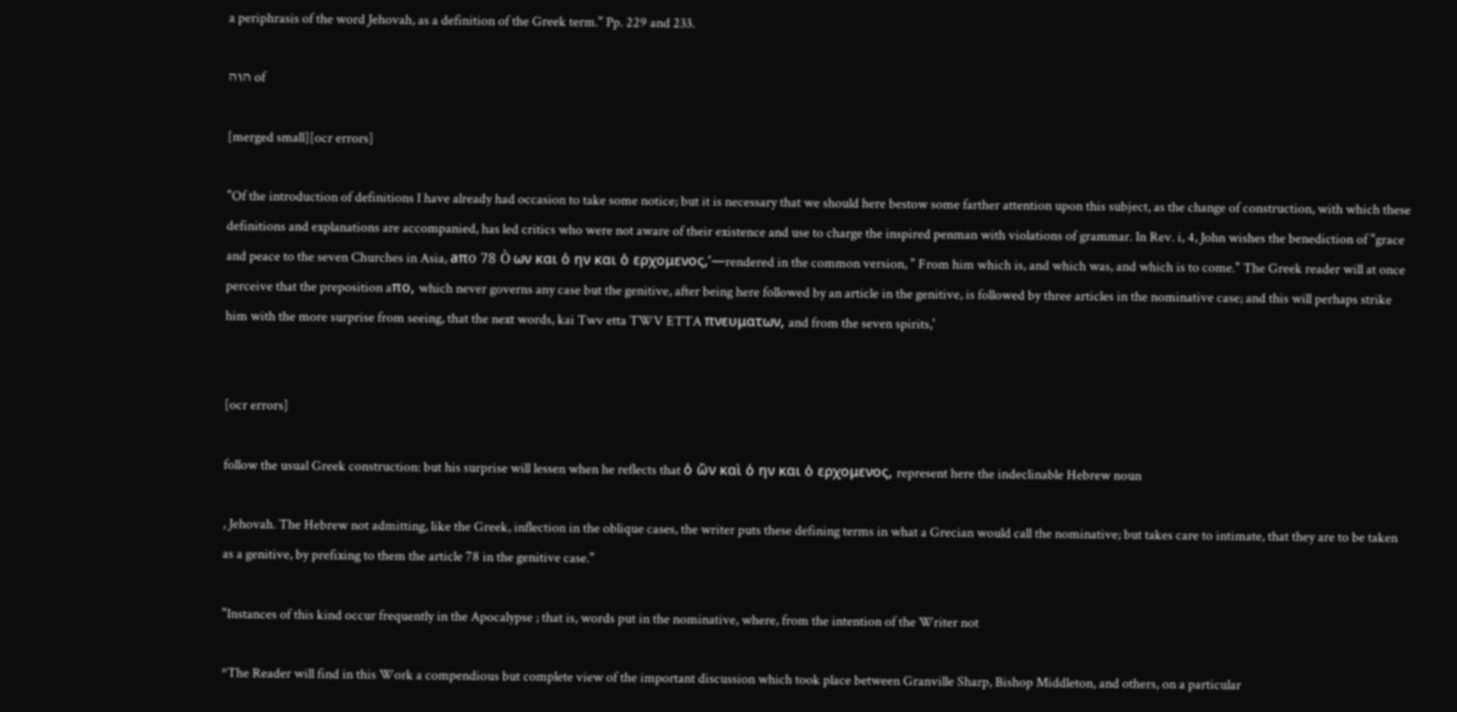a periphrasis of the word Jehovah, as a definition of the Greek term." Pp. 229 and 233.

הוה of

[merged small][ocr errors]

"Of the introduction of definitions I have already had occasion to take some notice; but it is necessary that we should here bestow some farther attention upon this subject, as the change of construction, with which these definitions and explanations are accompanied, has led critics who were not aware of their existence and use to charge the inspired penman with violations of grammar. In Rev. i, 4, John wishes the benediction of "grace and peace to the seven Churches in Asia, aπо 78 Ò ων και ὁ ην και ὁ ερχομενος,’—rendered in the common version, " From him which is, and which was, and which is to come." The Greek reader will at once perceive that the preposition aπo, which never governs any case but the genitive, after being here followed by an article in the genitive, is followed by three articles in the nominative case; and this will perhaps strike him with the more surprise from seeing, that the next words, kai Twv etta TWV ETTA πνευματων, and from the seven spirits,'


[ocr errors]

follow the usual Greek construction: but his surprise will lessen when he reflects that ὁ ὢν καὶ ὁ ην και ὁ ερχομενος, represent here the indeclinable Hebrew noun

, Jehovah. The Hebrew not admitting, like the Greek, inflection in the oblique cases, the writer puts these defining terms in what a Grecian would call the nominative; but takes care to intimate, that they are to be taken as a genitive, by prefixing to them the article 78 in the genitive case."

"Instances of this kind occur frequently in the Apocalypse ; that is, words put in the nominative, where, from the intention of the Writer not

*The Reader will find in this Work a compendious but complete view of the important discussion which took place between Granville Sharp, Bishop Middleton, and others, on a particular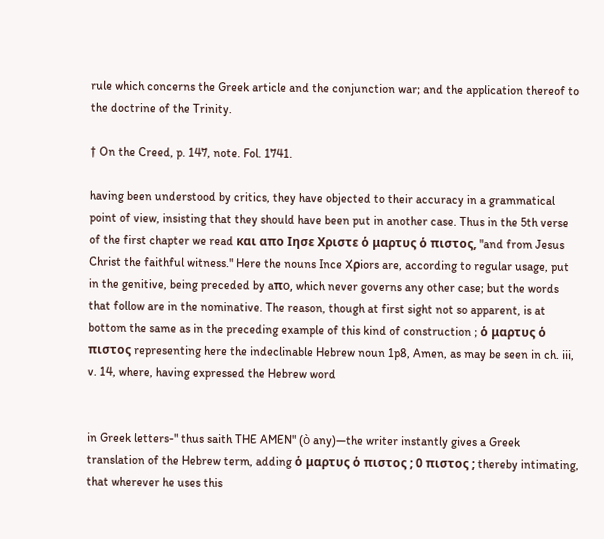rule which concerns the Greek article and the conjunction war; and the application thereof to the doctrine of the Trinity.

† On the Creed, p. 147, note. Fol. 1741.

having been understood by critics, they have objected to their accuracy in a grammatical point of view, insisting that they should have been put in another case. Thus in the 5th verse of the first chapter we read και απο Ιησε Χριστε ὁ μαρτυς ὁ πιστος, "and from Jesus Christ the faithful witness." Here the nouns Ince Xρiors are, according to regular usage, put in the genitive, being preceded by aπо, which never governs any other case; but the words that follow are in the nominative. The reason, though at first sight not so apparent, is at bottom the same as in the preceding example of this kind of construction ; ὁ μαρτυς ὁ πιστος representing here the indeclinable Hebrew noun 1p8, Amen, as may be seen in ch. iii, v. 14, where, having expressed the Hebrew word


in Greek letters-" thus saith THE AMEN" (ò any)—the writer instantly gives a Greek translation of the Hebrew term, adding ὁ μαρτυς ὁ πιστος ; 0 πιστος ; thereby intimating, that wherever he uses this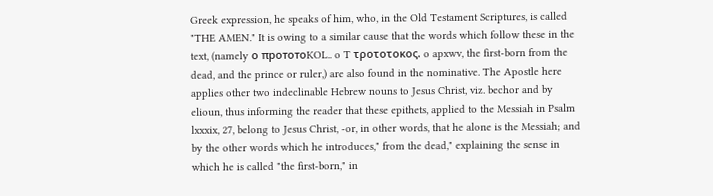Greek expression, he speaks of him, who, in the Old Testament Scriptures, is called "THE AMEN." It is owing to a similar cause that the words which follow these in the text, (namely о πрототоKOL.. o T τροτοτοκος. o apxwv, the first-born from the dead, and the prince or ruler,) are also found in the nominative. The Apostle here applies other two indeclinable Hebrew nouns to Jesus Christ, viz. bechor and by elioun, thus informing the reader that these epithets, applied to the Messiah in Psalm lxxxix, 27, belong to Jesus Christ, -or, in other words, that he alone is the Messiah; and by the other words which he introduces," from the dead," explaining the sense in which he is called "the first-born," in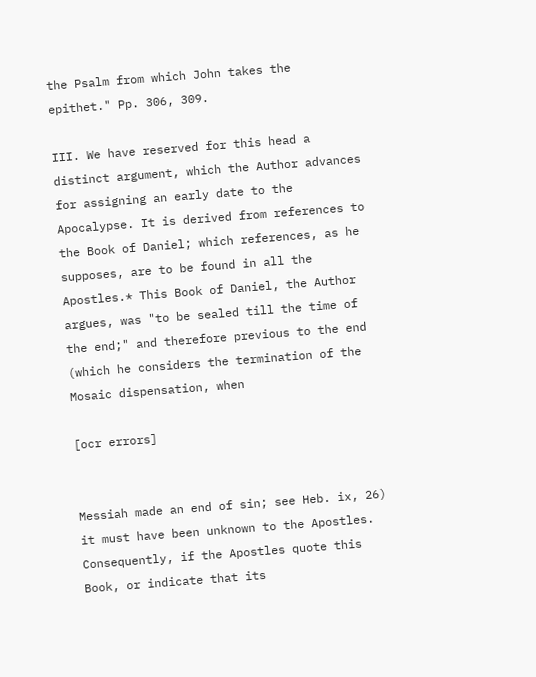the Psalm from which John takes the epithet." Pp. 306, 309.

III. We have reserved for this head a distinct argument, which the Author advances for assigning an early date to the Apocalypse. It is derived from references to the Book of Daniel; which references, as he supposes, are to be found in all the Apostles.* This Book of Daniel, the Author argues, was "to be sealed till the time of the end;" and therefore previous to the end (which he considers the termination of the Mosaic dispensation, when

[ocr errors]


Messiah made an end of sin; see Heb. ix, 26) it must have been unknown to the Apostles. Consequently, if the Apostles quote this Book, or indicate that its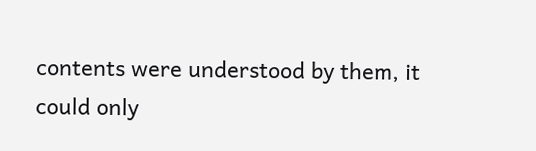contents were understood by them, it could only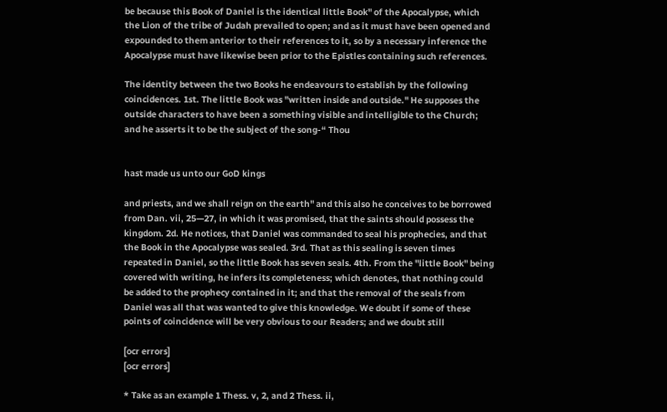be because this Book of Daniel is the identical little Book" of the Apocalypse, which the Lion of the tribe of Judah prevailed to open; and as it must have been opened and expounded to them anterior to their references to it, so by a necessary inference the Apocalypse must have likewise been prior to the Epistles containing such references.

The identity between the two Books he endeavours to establish by the following coincidences. 1st. The little Book was "written inside and outside." He supposes the outside characters to have been a something visible and intelligible to the Church; and he asserts it to be the subject of the song-“ Thou


hast made us unto our GoD kings

and priests, and we shall reign on the earth" and this also he conceives to be borrowed from Dan. vii, 25—27, in which it was promised, that the saints should possess the kingdom. 2d. He notices, that Daniel was commanded to seal his prophecies, and that the Book in the Apocalypse was sealed. 3rd. That as this sealing is seven times repeated in Daniel, so the little Book has seven seals. 4th. From the "little Book" being covered with writing, he infers its completeness; which denotes, that nothing could be added to the prophecy contained in it; and that the removal of the seals from Daniel was all that was wanted to give this knowledge. We doubt if some of these points of coincidence will be very obvious to our Readers; and we doubt still

[ocr errors]
[ocr errors]

* Take as an example 1 Thess. v, 2, and 2 Thess. ii,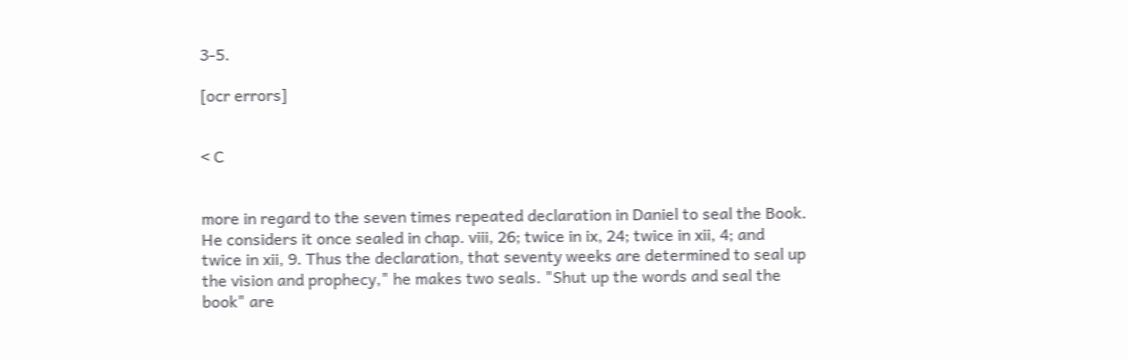3-5.

[ocr errors]


< C


more in regard to the seven times repeated declaration in Daniel to seal the Book. He considers it once sealed in chap. viii, 26; twice in ix, 24; twice in xii, 4; and twice in xii, 9. Thus the declaration, that seventy weeks are determined to seal up the vision and prophecy," he makes two seals. "Shut up the words and seal the book" are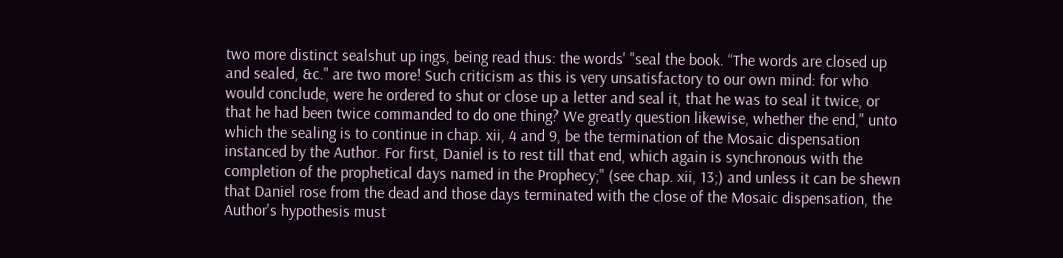two more distinct sealshut up ings, being read thus: the words' "seal the book. “The words are closed up and sealed, &c." are two more! Such criticism as this is very unsatisfactory to our own mind: for who would conclude, were he ordered to shut or close up a letter and seal it, that he was to seal it twice, or that he had been twice commanded to do one thing? We greatly question likewise, whether the end," unto which the sealing is to continue in chap. xii, 4 and 9, be the termination of the Mosaic dispensation instanced by the Author. For first, Daniel is to rest till that end, which again is synchronous with the completion of the prophetical days named in the Prophecy;" (see chap. xii, 13;) and unless it can be shewn that Daniel rose from the dead and those days terminated with the close of the Mosaic dispensation, the Author's hypothesis must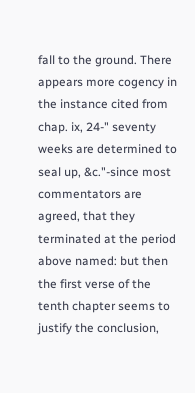fall to the ground. There appears more cogency in the instance cited from chap. ix, 24-" seventy weeks are determined to seal up, &c."-since most commentators are agreed, that they terminated at the period above named: but then the first verse of the tenth chapter seems to justify the conclusion,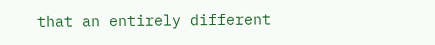that an entirely different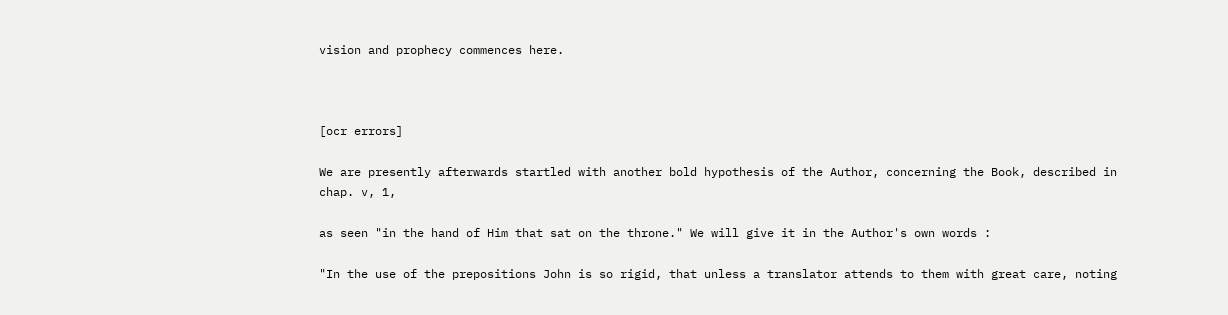vision and prophecy commences here.



[ocr errors]

We are presently afterwards startled with another bold hypothesis of the Author, concerning the Book, described in chap. v, 1,

as seen "in the hand of Him that sat on the throne." We will give it in the Author's own words :

"In the use of the prepositions John is so rigid, that unless a translator attends to them with great care, noting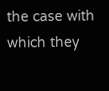the case with which they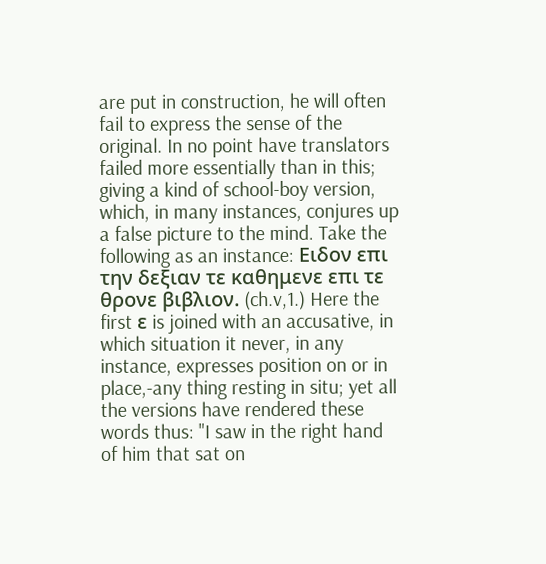are put in construction, he will often fail to express the sense of the original. In no point have translators failed more essentially than in this; giving a kind of school-boy version, which, in many instances, conjures up a false picture to the mind. Take the following as an instance: Ειδον επι την δεξιαν τε καθημενε επι τε θρονε βιβλιον. (ch.v,1.) Here the first ε is joined with an accusative, in which situation it never, in any instance, expresses position on or in place,-any thing resting in situ; yet all the versions have rendered these words thus: "I saw in the right hand of him that sat on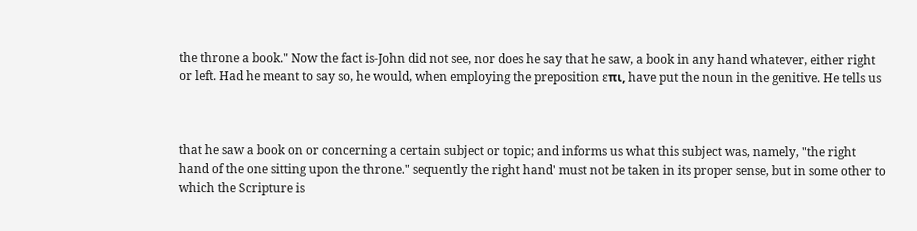the throne a book." Now the fact is-John did not see, nor does he say that he saw, a book in any hand whatever, either right or left. Had he meant to say so, he would, when employing the preposition ɛπɩ, have put the noun in the genitive. He tells us



that he saw a book on or concerning a certain subject or topic; and informs us what this subject was, namely, "the right hand of the one sitting upon the throne." sequently the right hand' must not be taken in its proper sense, but in some other to which the Scripture is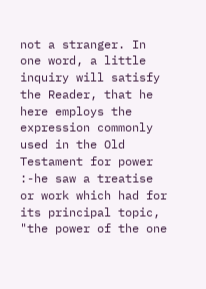not a stranger. In one word, a little inquiry will satisfy the Reader, that he here employs the expression commonly used in the Old Testament for power :-he saw a treatise or work which had for its principal topic, "the power of the one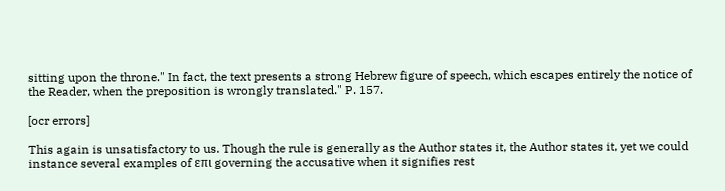sitting upon the throne." In fact, the text presents a strong Hebrew figure of speech, which escapes entirely the notice of the Reader, when the preposition is wrongly translated." P. 157.

[ocr errors]

This again is unsatisfactory to us. Though the rule is generally as the Author states it, the Author states it, yet we could instance several examples of επι governing the accusative when it signifies rest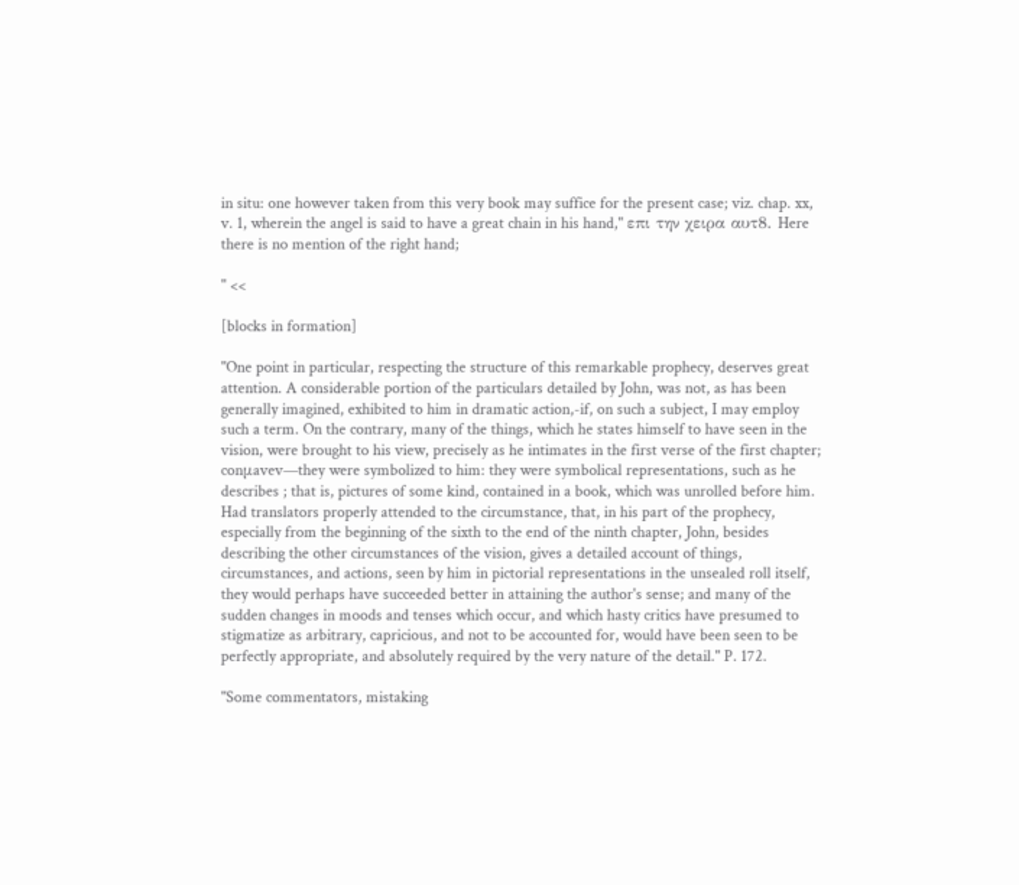in situ: one however taken from this very book may suffice for the present case; viz. chap. xx, v. 1, wherein the angel is said to have a great chain in his hand," επι την χειρα αυτ8. Here there is no mention of the right hand;

" <<

[blocks in formation]

"One point in particular, respecting the structure of this remarkable prophecy, deserves great attention. A considerable portion of the particulars detailed by John, was not, as has been generally imagined, exhibited to him in dramatic action,-if, on such a subject, I may employ such a term. On the contrary, many of the things, which he states himself to have seen in the vision, were brought to his view, precisely as he intimates in the first verse of the first chapter; conμavev—they were symbolized to him: they were symbolical representations, such as he describes ; that is, pictures of some kind, contained in a book, which was unrolled before him. Had translators properly attended to the circumstance, that, in his part of the prophecy, especially from the beginning of the sixth to the end of the ninth chapter, John, besides describing the other circumstances of the vision, gives a detailed account of things, circumstances, and actions, seen by him in pictorial representations in the unsealed roll itself, they would perhaps have succeeded better in attaining the author's sense; and many of the sudden changes in moods and tenses which occur, and which hasty critics have presumed to stigmatize as arbitrary, capricious, and not to be accounted for, would have been seen to be perfectly appropriate, and absolutely required by the very nature of the detail." P. 172.

"Some commentators, mistaking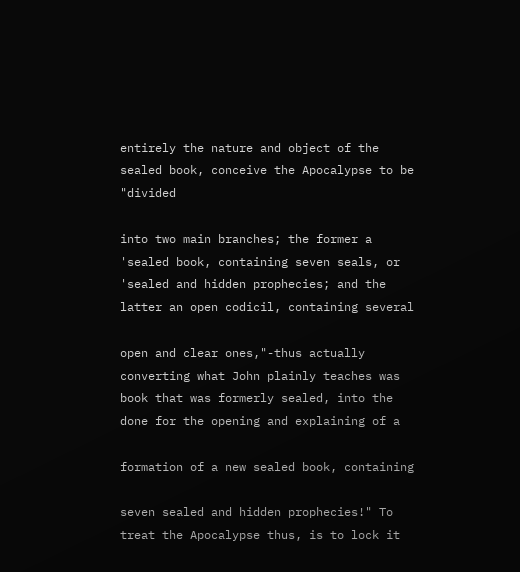entirely the nature and object of the sealed book, conceive the Apocalypse to be "divided

into two main branches; the former a 'sealed book, containing seven seals, or 'sealed and hidden prophecies; and the latter an open codicil, containing several

open and clear ones,"-thus actually converting what John plainly teaches was book that was formerly sealed, into the done for the opening and explaining of a

formation of a new sealed book, containing

seven sealed and hidden prophecies!" To treat the Apocalypse thus, is to lock it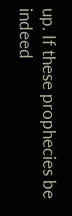up. If these prophecies be indeed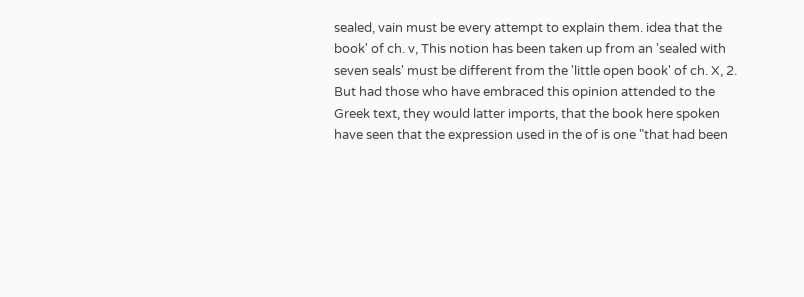sealed, vain must be every attempt to explain them. idea that the book' of ch. v, This notion has been taken up from an 'sealed with seven seals' must be different from the 'little open book' of ch. X, 2. But had those who have embraced this opinion attended to the Greek text, they would latter imports, that the book here spoken have seen that the expression used in the of is one "that had been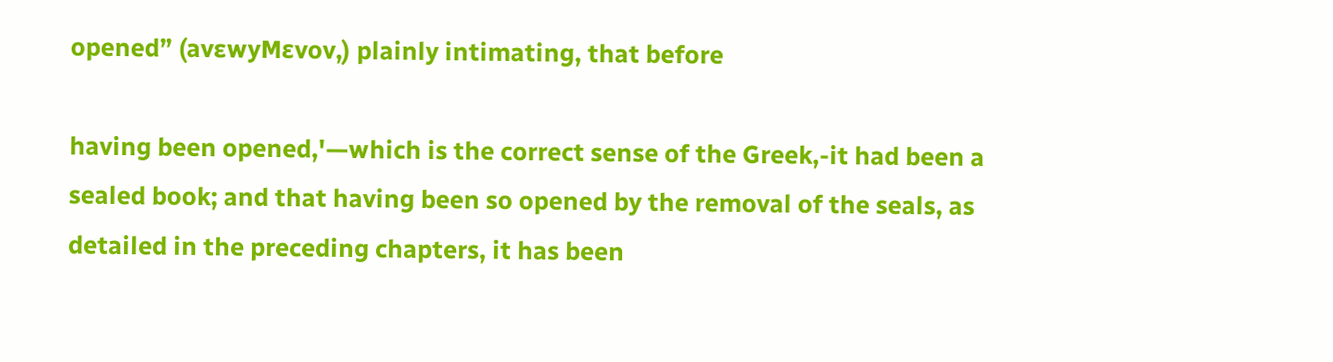opened” (avɛwyMεvov,) plainly intimating, that before

having been opened,'—which is the correct sense of the Greek,-it had been a sealed book; and that having been so opened by the removal of the seals, as detailed in the preceding chapters, it has been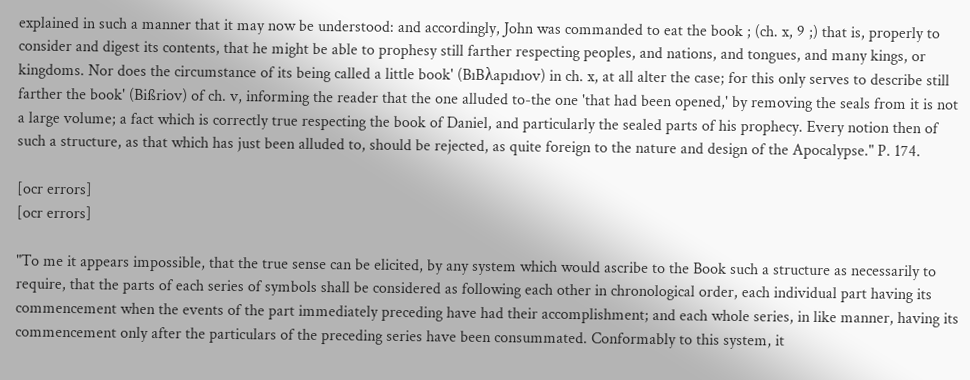explained in such a manner that it may now be understood: and accordingly, John was commanded to eat the book ; (ch. x, 9 ;) that is, properly to consider and digest its contents, that he might be able to prophesy still farther respecting peoples, and nations, and tongues, and many kings, or kingdoms. Nor does the circumstance of its being called a little book' (BıBλapıdıov) in ch. x, at all alter the case; for this only serves to describe still farther the book' (Bißriov) of ch. v, informing the reader that the one alluded to-the one 'that had been opened,' by removing the seals from it is not a large volume; a fact which is correctly true respecting the book of Daniel, and particularly the sealed parts of his prophecy. Every notion then of such a structure, as that which has just been alluded to, should be rejected, as quite foreign to the nature and design of the Apocalypse." P. 174.

[ocr errors]
[ocr errors]

"To me it appears impossible, that the true sense can be elicited, by any system which would ascribe to the Book such a structure as necessarily to require, that the parts of each series of symbols shall be considered as following each other in chronological order, each individual part having its commencement when the events of the part immediately preceding have had their accomplishment; and each whole series, in like manner, having its commencement only after the particulars of the preceding series have been consummated. Conformably to this system, it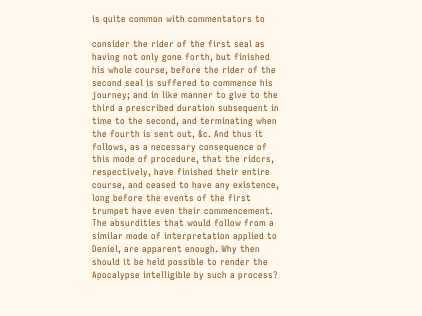is quite common with commentators to

consider the rider of the first seal as having not only gone forth, but finished his whole course, before the rider of the second seal is suffered to commence his journey; and in like manner to give to the third a prescribed duration subsequent in time to the second, and terminating when the fourth is sent out, &c. And thus it follows, as a necessary consequence of this mode of procedure, that the ridcrs, respectively, have finished their entire course, and ceased to have any existence, long before the events of the first trumpet have even their commencement. The absurdities that would follow from a similar mode of interpretation applied to Deniel, are apparent enough. Why then should it be held possible to render the Apocalypse intelligible by such a process?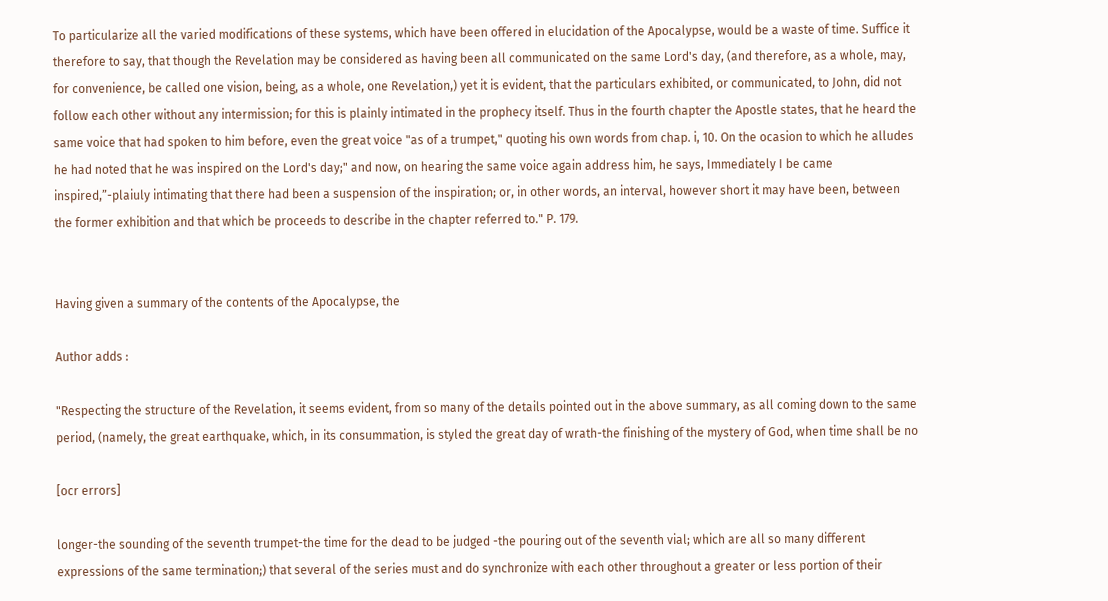To particularize all the varied modifications of these systems, which have been offered in elucidation of the Apocalypse, would be a waste of time. Suffice it therefore to say, that though the Revelation may be considered as having been all communicated on the same Lord's day, (and therefore, as a whole, may, for convenience, be called one vision, being, as a whole, one Revelation,) yet it is evident, that the particulars exhibited, or communicated, to John, did not follow each other without any intermission; for this is plainly intimated in the prophecy itself. Thus in the fourth chapter the Apostle states, that he heard the same voice that had spoken to him before, even the great voice "as of a trumpet," quoting his own words from chap. i, 10. On the ocasion to which he alludes he had noted that he was inspired on the Lord's day;" and now, on hearing the same voice again address him, he says, Immediately I be came inspired,”-plaiuly intimating that there had been a suspension of the inspiration; or, in other words, an interval, however short it may have been, between the former exhibition and that which be proceeds to describe in the chapter referred to." P. 179.


Having given a summary of the contents of the Apocalypse, the

Author adds :

"Respecting the structure of the Revelation, it seems evident, from so many of the details pointed out in the above summary, as all coming down to the same period, (namely, the great earthquake, which, in its consummation, is styled the great day of wrath-the finishing of the mystery of God, when time shall be no

[ocr errors]

longer-the sounding of the seventh trumpet-the time for the dead to be judged -the pouring out of the seventh vial; which are all so many different expressions of the same termination;) that several of the series must and do synchronize with each other throughout a greater or less portion of their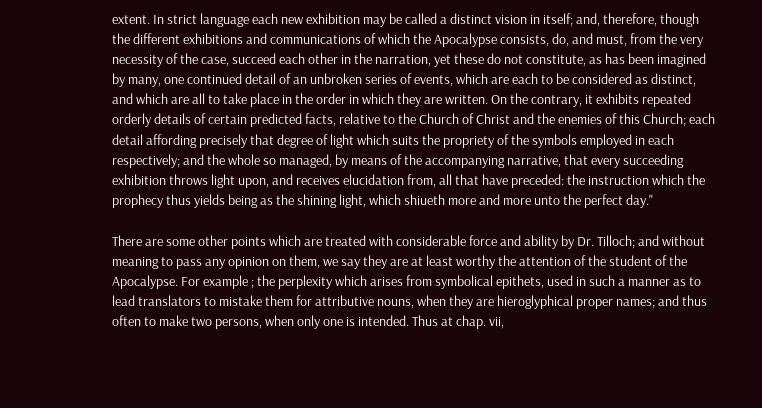extent. In strict language each new exhibition may be called a distinct vision in itself; and, therefore, though the different exhibitions and communications of which the Apocalypse consists, do, and must, from the very necessity of the case, succeed each other in the narration, yet these do not constitute, as has been imagined by many, one continued detail of an unbroken series of events, which are each to be considered as distinct, and which are all to take place in the order in which they are written. On the contrary, it exhibits repeated orderly details of certain predicted facts, relative to the Church of Christ and the enemies of this Church; each detail affording precisely that degree of light which suits the propriety of the symbols employed in each respectively; and the whole so managed, by means of the accompanying narrative, that every succeeding exhibition throws light upon, and receives elucidation from, all that have preceded: the instruction which the prophecy thus yields being as the shining light, which shiueth more and more unto the perfect day."

There are some other points which are treated with considerable force and ability by Dr. Tilloch; and without meaning to pass any opinion on them, we say they are at least worthy the attention of the student of the Apocalypse. For example ; the perplexity which arises from symbolical epithets, used in such a manner as to lead translators to mistake them for attributive nouns, when they are hieroglyphical proper names; and thus often to make two persons, when only one is intended. Thus at chap. vii,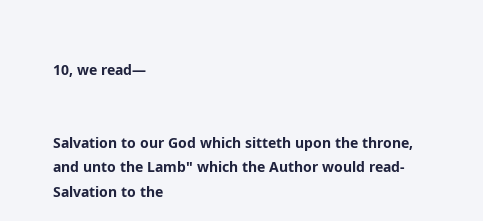10, we read—


Salvation to our God which sitteth upon the throne, and unto the Lamb" which the Author would read- Salvation to the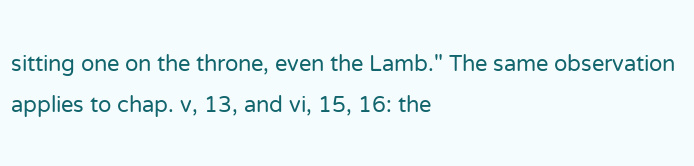sitting one on the throne, even the Lamb." The same observation applies to chap. v, 13, and vi, 15, 16: the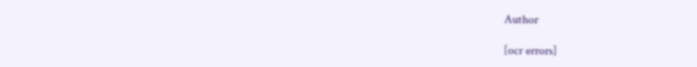Author

[ocr errors]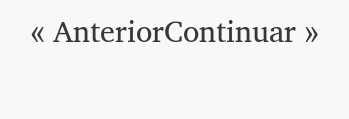« AnteriorContinuar »